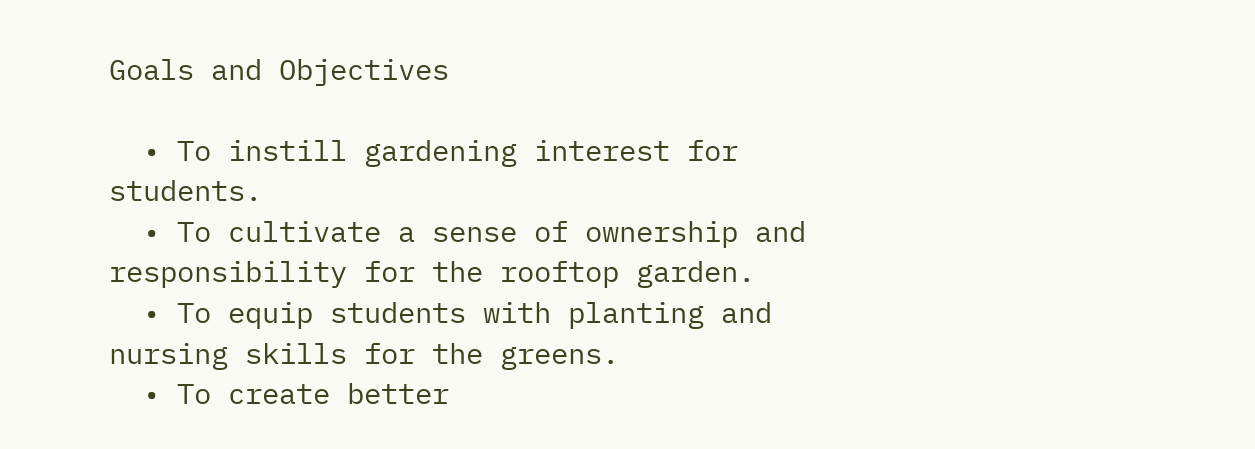Goals and Objectives

  • To instill gardening interest for students.
  • To cultivate a sense of ownership and responsibility for the rooftop garden.
  • To equip students with planting and nursing skills for the greens.
  • To create better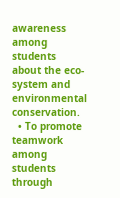awareness among students about the eco-system and environmental conservation.
  • To promote teamwork among students through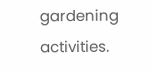gardening activities.